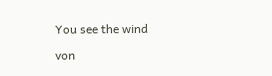You see the wind

von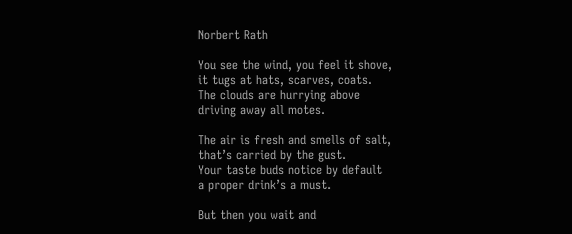Norbert Rath

You see the wind, you feel it shove,
it tugs at hats, scarves, coats.
The clouds are hurrying above
driving away all motes.

The air is fresh and smells of salt,
that’s carried by the gust.
Your taste buds notice by default
a proper drink’s a must.

But then you wait and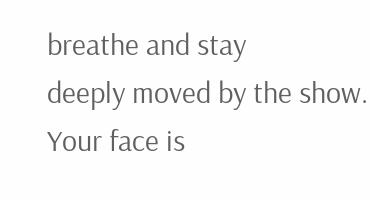breathe and stay
deeply moved by the show.
Your face is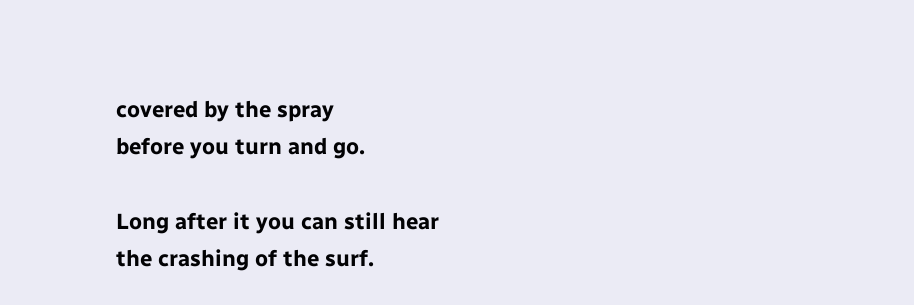covered by the spray
before you turn and go.

Long after it you can still hear
the crashing of the surf.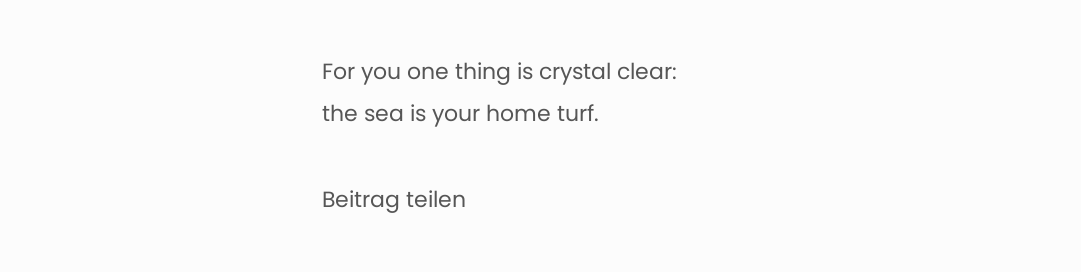For you one thing is crystal clear:
the sea is your home turf.

Beitrag teilen